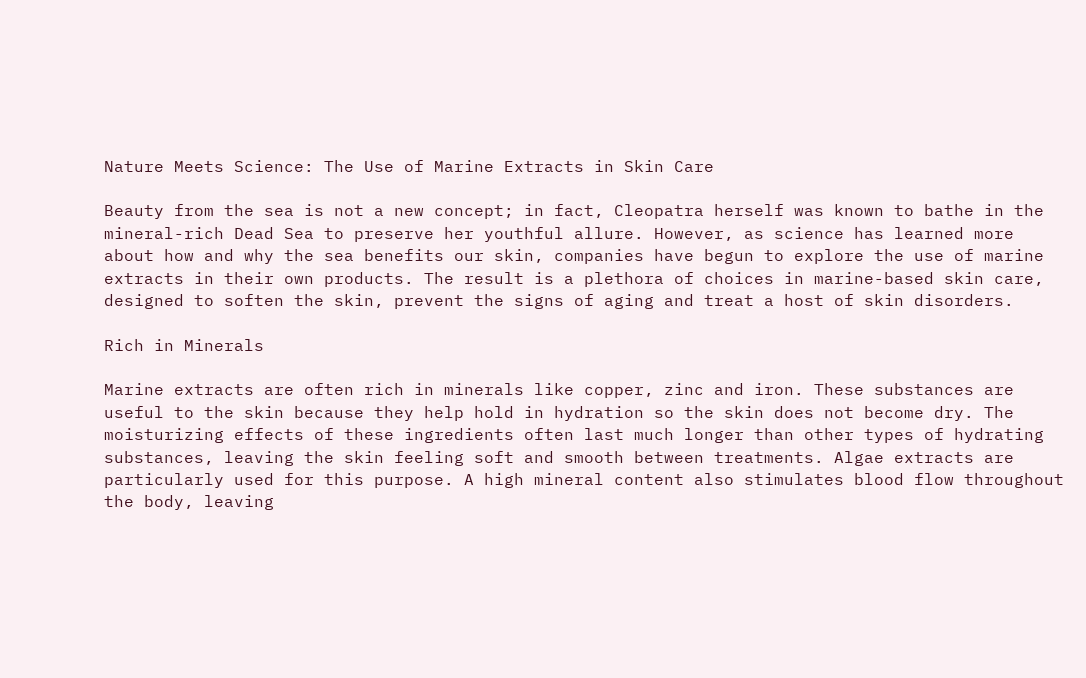Nature Meets Science: The Use of Marine Extracts in Skin Care

Beauty from the sea is not a new concept; in fact, Cleopatra herself was known to bathe in the mineral-rich Dead Sea to preserve her youthful allure. However, as science has learned more about how and why the sea benefits our skin, companies have begun to explore the use of marine extracts in their own products. The result is a plethora of choices in marine-based skin care, designed to soften the skin, prevent the signs of aging and treat a host of skin disorders.

Rich in Minerals

Marine extracts are often rich in minerals like copper, zinc and iron. These substances are useful to the skin because they help hold in hydration so the skin does not become dry. The moisturizing effects of these ingredients often last much longer than other types of hydrating substances, leaving the skin feeling soft and smooth between treatments. Algae extracts are particularly used for this purpose. A high mineral content also stimulates blood flow throughout the body, leaving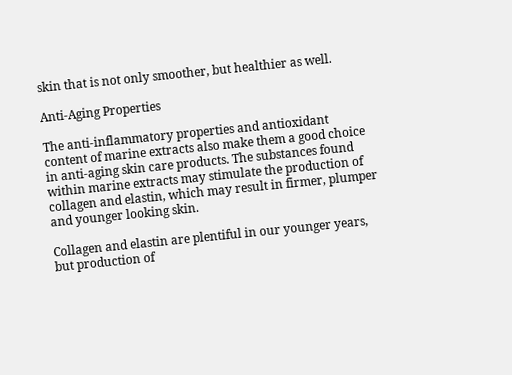skin that is not only smoother, but healthier as well.

Anti-Aging Properties

The anti-inflammatory properties and antioxidant content of marine extracts also make them a good choice in anti-aging skin care products. The substances found within marine extracts may stimulate the production of collagen and elastin, which may result in firmer, plumper and younger looking skin.

Collagen and elastin are plentiful in our younger years, but production of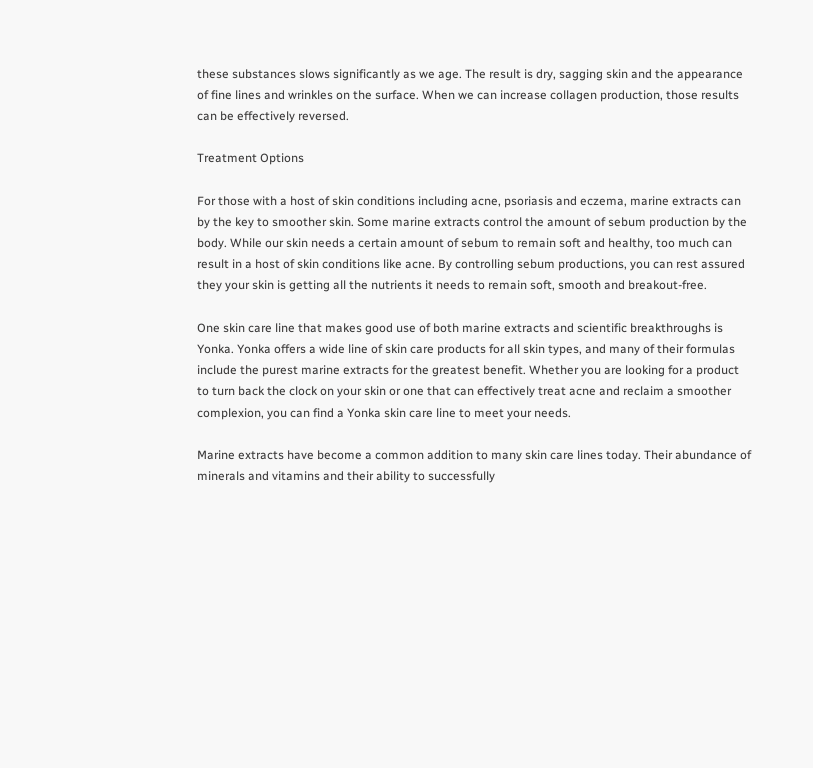these substances slows significantly as we age. The result is dry, sagging skin and the appearance of fine lines and wrinkles on the surface. When we can increase collagen production, those results can be effectively reversed.

Treatment Options

For those with a host of skin conditions including acne, psoriasis and eczema, marine extracts can by the key to smoother skin. Some marine extracts control the amount of sebum production by the body. While our skin needs a certain amount of sebum to remain soft and healthy, too much can result in a host of skin conditions like acne. By controlling sebum productions, you can rest assured they your skin is getting all the nutrients it needs to remain soft, smooth and breakout-free.

One skin care line that makes good use of both marine extracts and scientific breakthroughs is Yonka. Yonka offers a wide line of skin care products for all skin types, and many of their formulas include the purest marine extracts for the greatest benefit. Whether you are looking for a product to turn back the clock on your skin or one that can effectively treat acne and reclaim a smoother complexion, you can find a Yonka skin care line to meet your needs.

Marine extracts have become a common addition to many skin care lines today. Their abundance of minerals and vitamins and their ability to successfully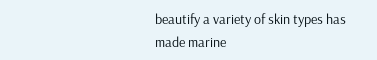beautify a variety of skin types has made marine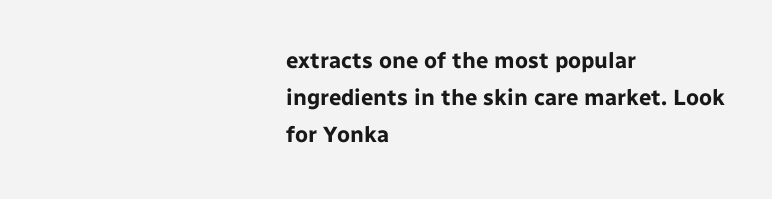extracts one of the most popular ingredients in the skin care market. Look for Yonka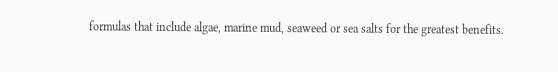formulas that include algae, marine mud, seaweed or sea salts for the greatest benefits.